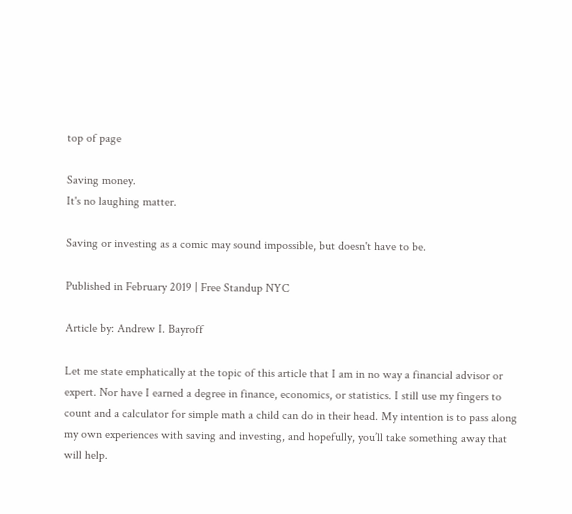top of page

Saving money.
It's no laughing matter.

Saving or investing as a comic may sound impossible, but doesn't have to be.

Published in February 2019 | Free Standup NYC

Article by: Andrew I. Bayroff

Let me state emphatically at the topic of this article that I am in no way a financial advisor or expert. Nor have I earned a degree in finance, economics, or statistics. I still use my fingers to count and a calculator for simple math a child can do in their head. My intention is to pass along my own experiences with saving and investing, and hopefully, you’ll take something away that will help.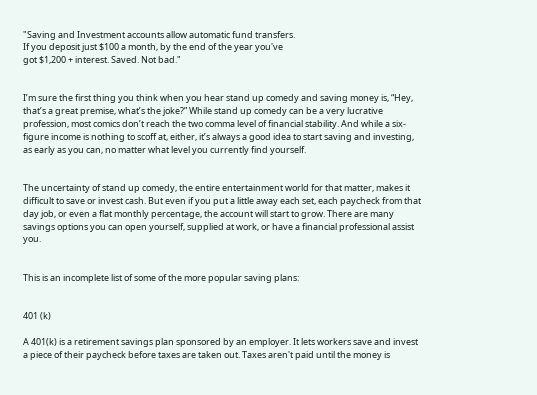"Saving and Investment accounts allow automatic fund transfers.
If you deposit just $100 a month, by the end of the year you've
got $1,200 + interest. Saved. Not bad."


I’m sure the first thing you think when you hear stand up comedy and saving money is, “Hey, that’s a great premise, what’s the joke?” While stand up comedy can be a very lucrative profession, most comics don’t reach the two comma level of financial stability. And while a six-figure income is nothing to scoff at, either, it’s always a good idea to start saving and investing, as early as you can, no matter what level you currently find yourself.


The uncertainty of stand up comedy, the entire entertainment world for that matter, makes it difficult to save or invest cash. But even if you put a little away each set, each paycheck from that day job, or even a flat monthly percentage, the account will start to grow. There are many savings options you can open yourself, supplied at work, or have a financial professional assist you.


This is an incomplete list of some of the more popular saving plans:


401 (k)

A 401(k) is a retirement savings plan sponsored by an employer. It lets workers save and invest a piece of their paycheck before taxes are taken out. Taxes aren't paid until the money is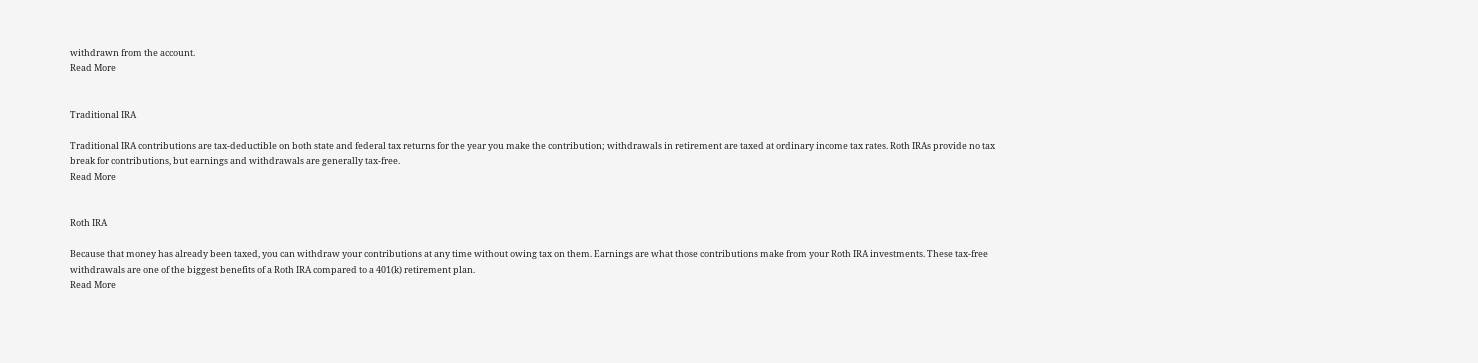withdrawn from the account.
Read More


Traditional IRA

Traditional IRA contributions are tax-deductible on both state and federal tax returns for the year you make the contribution; withdrawals in retirement are taxed at ordinary income tax rates. Roth IRAs provide no tax break for contributions, but earnings and withdrawals are generally tax-free.
Read More


Roth IRA

Because that money has already been taxed, you can withdraw your contributions at any time without owing tax on them. Earnings are what those contributions make from your Roth IRA investments. These tax-free withdrawals are one of the biggest benefits of a Roth IRA compared to a 401(k) retirement plan.
Read More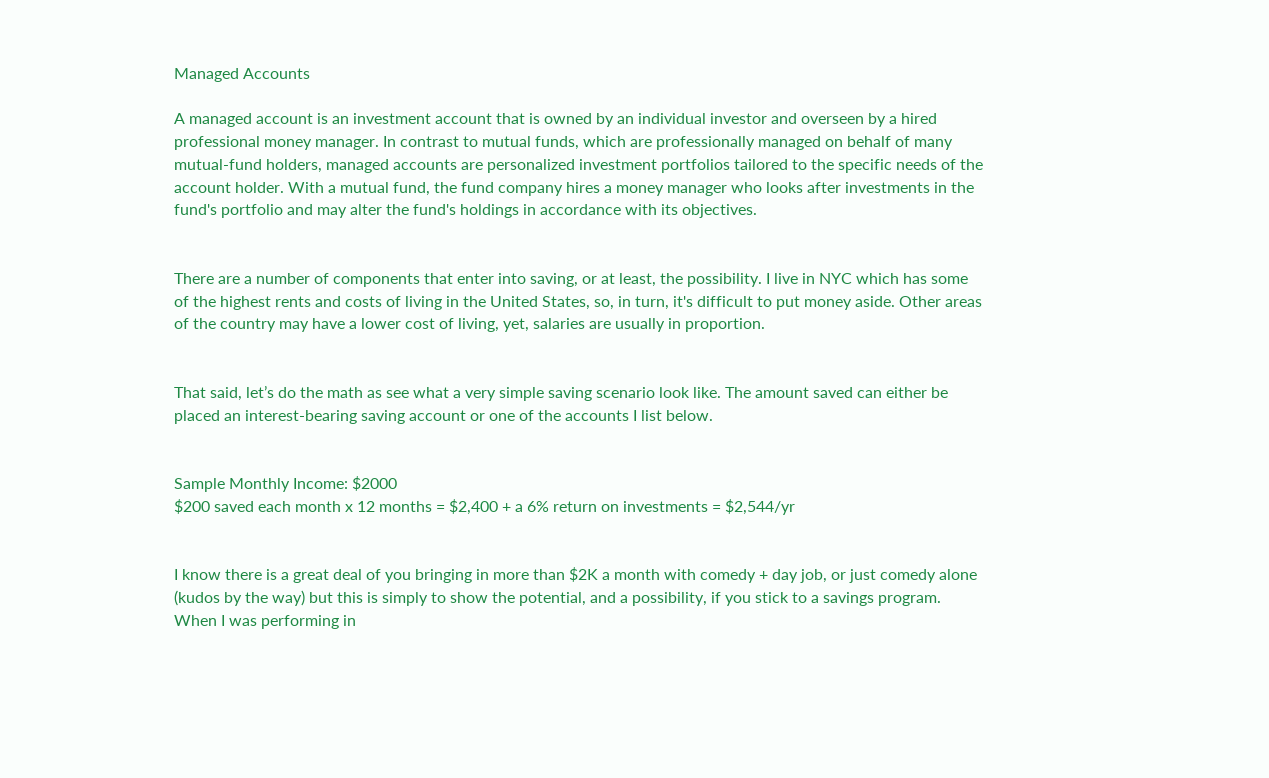Managed Accounts

A managed account is an investment account that is owned by an individual investor and overseen by a hired professional money manager. In contrast to mutual funds, which are professionally managed on behalf of many mutual-fund holders, managed accounts are personalized investment portfolios tailored to the specific needs of the account holder. With a mutual fund, the fund company hires a money manager who looks after investments in the fund's portfolio and may alter the fund's holdings in accordance with its objectives.


There are a number of components that enter into saving, or at least, the possibility. I live in NYC which has some of the highest rents and costs of living in the United States, so, in turn, it's difficult to put money aside. Other areas of the country may have a lower cost of living, yet, salaries are usually in proportion.


That said, let’s do the math as see what a very simple saving scenario look like. The amount saved can either be placed an interest-bearing saving account or one of the accounts I list below.


Sample Monthly Income: $2000
$200 saved each month x 12 months = $2,400 + a 6% return on investments = $2,544/yr


I know there is a great deal of you bringing in more than $2K a month with comedy + day job, or just comedy alone (kudos by the way) but this is simply to show the potential, and a possibility, if you stick to a savings program. When I was performing in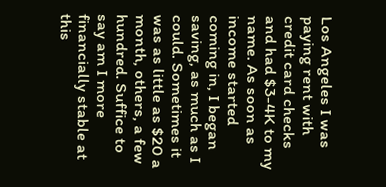Los Angeles I was paying rent with credit card checks and had $3-4K to my name. As soon as income started coming in, I began saving, as much as I could. Sometimes it was as little as $20 a month, others, a few hundred. Suffice to say am I more financially stable at this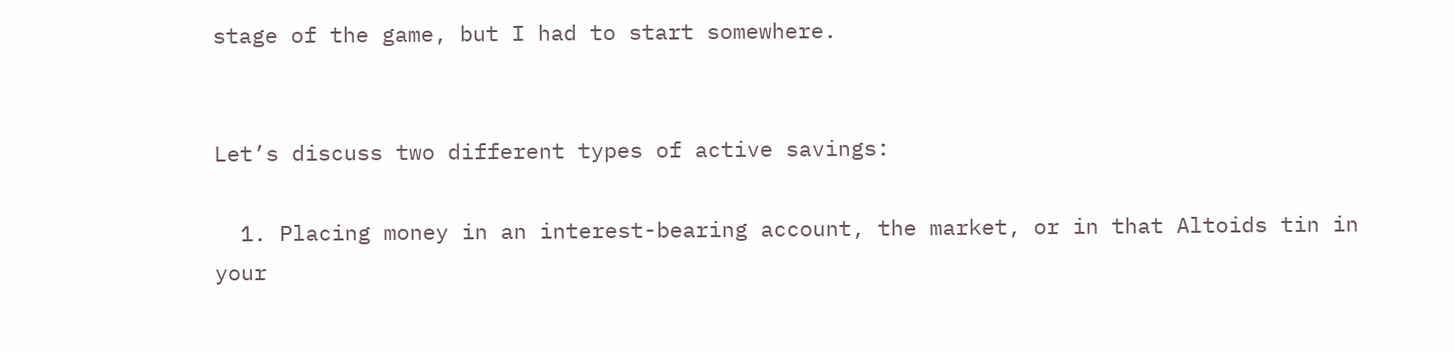stage of the game, but I had to start somewhere.


Let’s discuss two different types of active savings:

  1. Placing money in an interest-bearing account, the market, or in that Altoids tin in your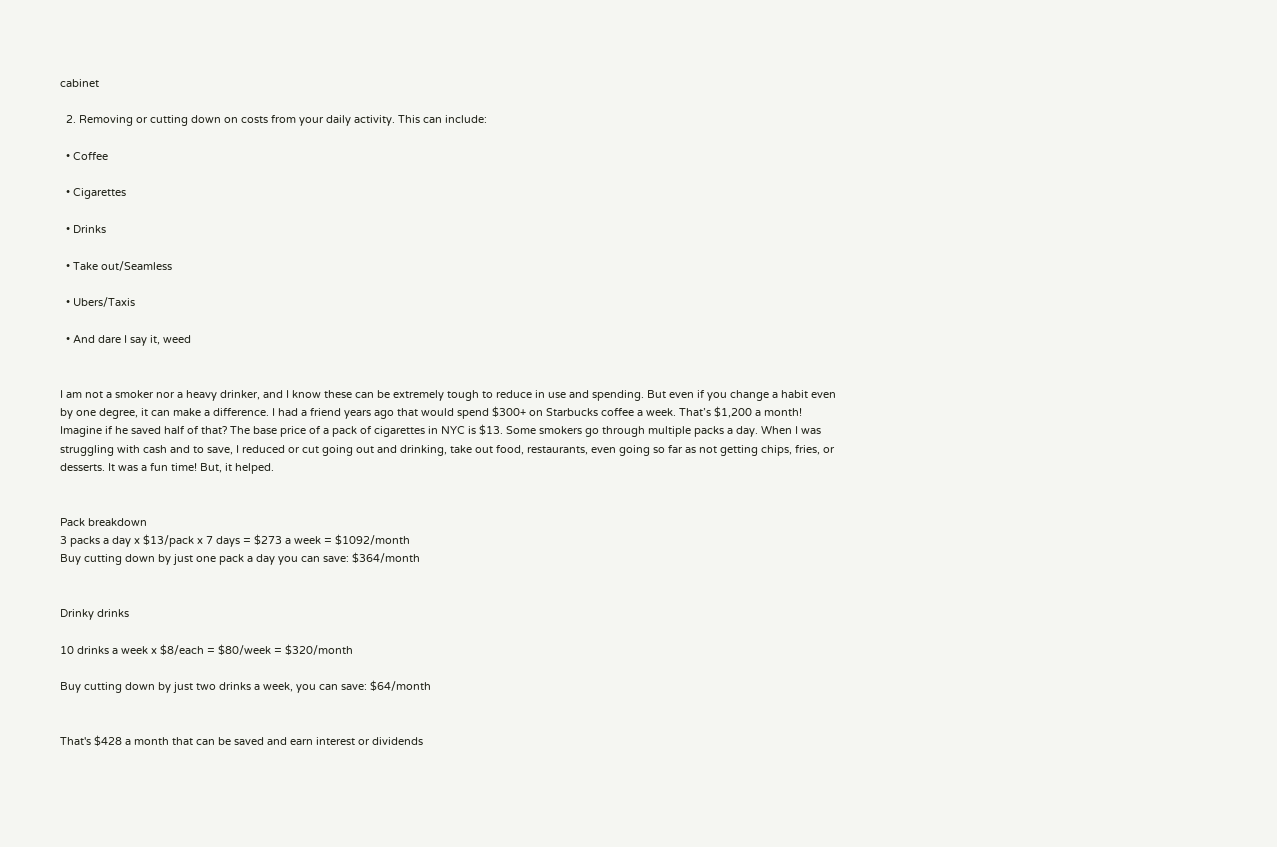cabinet

  2. Removing or cutting down on costs from your daily activity. This can include:

  • Coffee

  • Cigarettes

  • Drinks

  • Take out/Seamless

  • Ubers/Taxis

  • And dare I say it, weed


I am not a smoker nor a heavy drinker, and I know these can be extremely tough to reduce in use and spending. But even if you change a habit even by one degree, it can make a difference. I had a friend years ago that would spend $300+ on Starbucks coffee a week. That’s $1,200 a month! Imagine if he saved half of that? The base price of a pack of cigarettes in NYC is $13. Some smokers go through multiple packs a day. When I was struggling with cash and to save, I reduced or cut going out and drinking, take out food, restaurants, even going so far as not getting chips, fries, or desserts. It was a fun time! But, it helped.


Pack breakdown
3 packs a day x $13/pack x 7 days = $273 a week = $1092/month
Buy cutting down by just one pack a day you can save: $364/month


Drinky drinks

10 drinks a week x $8/each = $80/week = $320/month

Buy cutting down by just two drinks a week, you can save: $64/month


That's $428 a month that can be saved and earn interest or dividends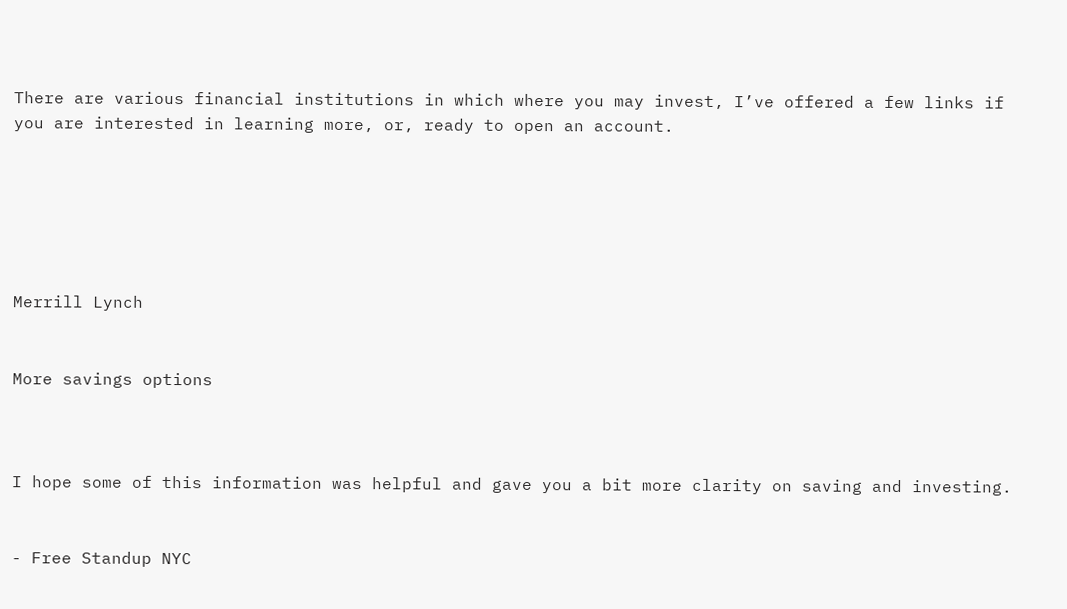There are various financial institutions in which where you may invest, I’ve offered a few links if you are interested in learning more, or, ready to open an account.






Merrill Lynch


More savings options



I hope some of this information was helpful and gave you a bit more clarity on saving and investing.


- Free Standup NYC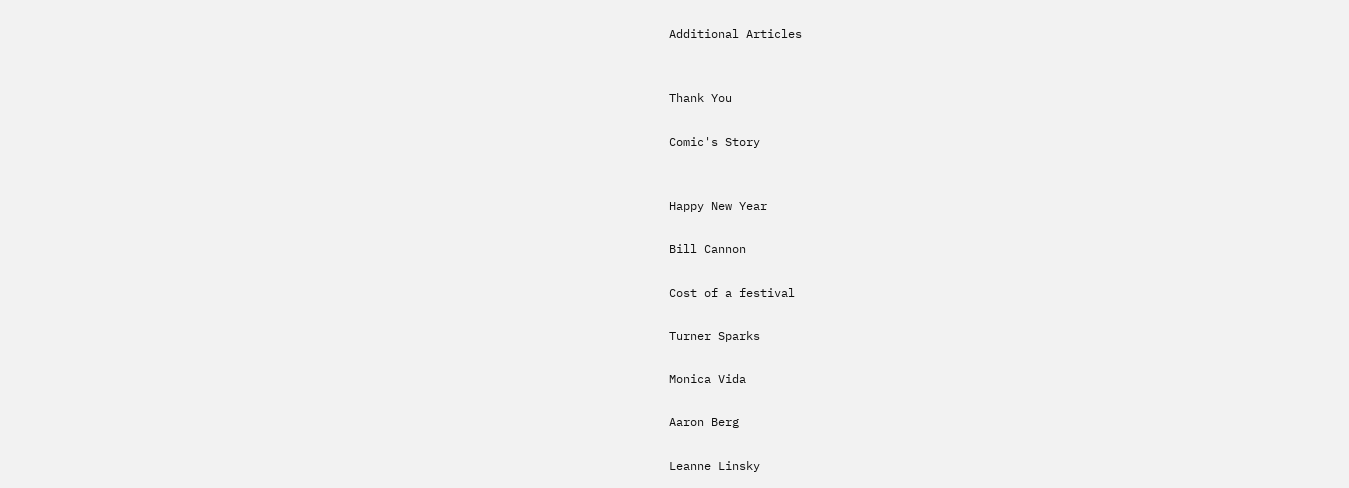Additional Articles


Thank You

Comic's Story


Happy New Year

Bill Cannon

Cost of a festival

Turner Sparks

Monica Vida

Aaron Berg

Leanne Linsky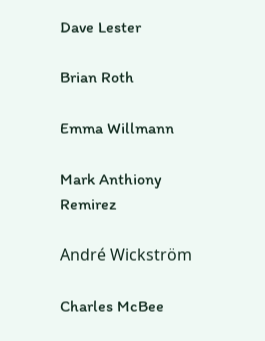Dave Lester

Brian Roth

Emma Willmann

Mark Anthiony Remirez

André Wickström

Charles McBee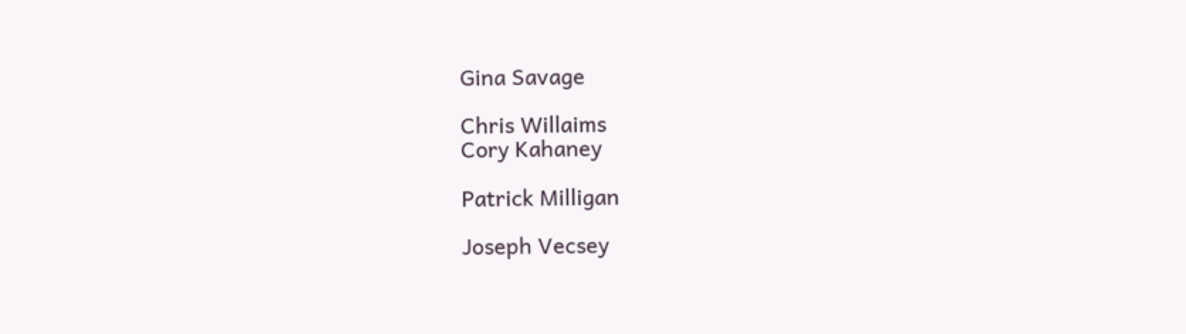Gina Savage

Chris Willaims
Cory Kahaney

Patrick Milligan

Joseph Vecsey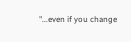"...even if you change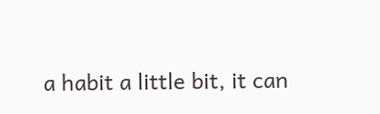a habit a little bit, it can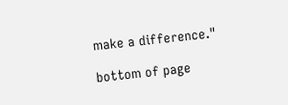make a difference."

bottom of page